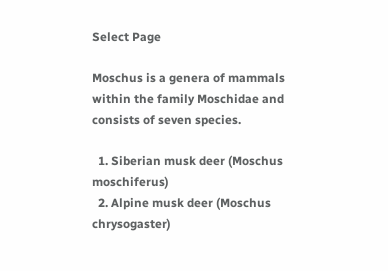Select Page

Moschus is a genera of mammals within the family Moschidae and consists of seven species.

  1. Siberian musk deer (Moschus moschiferus)
  2. Alpine musk deer (Moschus chrysogaster)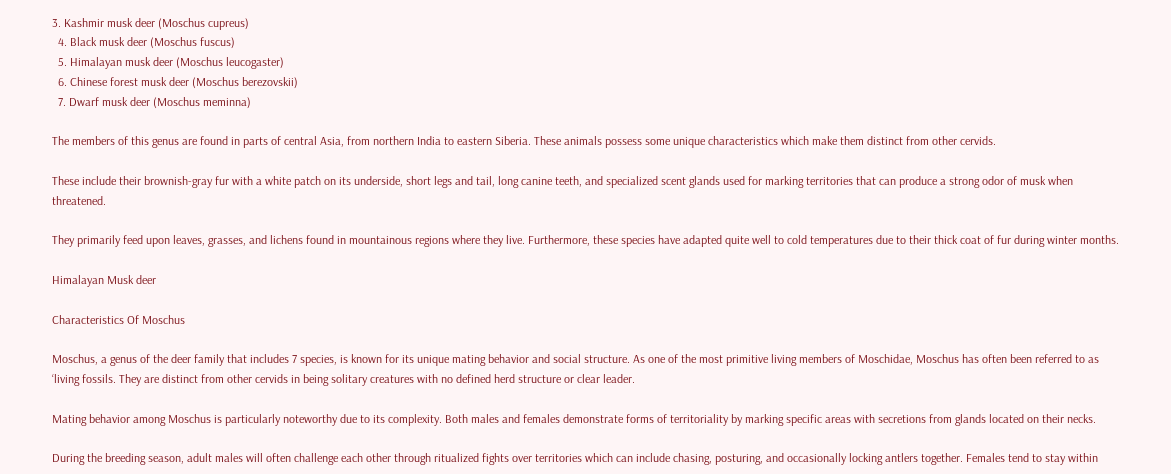3. Kashmir musk deer (Moschus cupreus)
  4. Black musk deer (Moschus fuscus)
  5. Himalayan musk deer (Moschus leucogaster)
  6. Chinese forest musk deer (Moschus berezovskii)
  7. Dwarf musk deer (Moschus meminna)

The members of this genus are found in parts of central Asia, from northern India to eastern Siberia. These animals possess some unique characteristics which make them distinct from other cervids.

These include their brownish-gray fur with a white patch on its underside, short legs and tail, long canine teeth, and specialized scent glands used for marking territories that can produce a strong odor of musk when threatened.

They primarily feed upon leaves, grasses, and lichens found in mountainous regions where they live. Furthermore, these species have adapted quite well to cold temperatures due to their thick coat of fur during winter months.

Himalayan Musk deer

Characteristics Of Moschus

Moschus, a genus of the deer family that includes 7 species, is known for its unique mating behavior and social structure. As one of the most primitive living members of Moschidae, Moschus has often been referred to as ‘living fossils. They are distinct from other cervids in being solitary creatures with no defined herd structure or clear leader.

Mating behavior among Moschus is particularly noteworthy due to its complexity. Both males and females demonstrate forms of territoriality by marking specific areas with secretions from glands located on their necks.

During the breeding season, adult males will often challenge each other through ritualized fights over territories which can include chasing, posturing, and occasionally locking antlers together. Females tend to stay within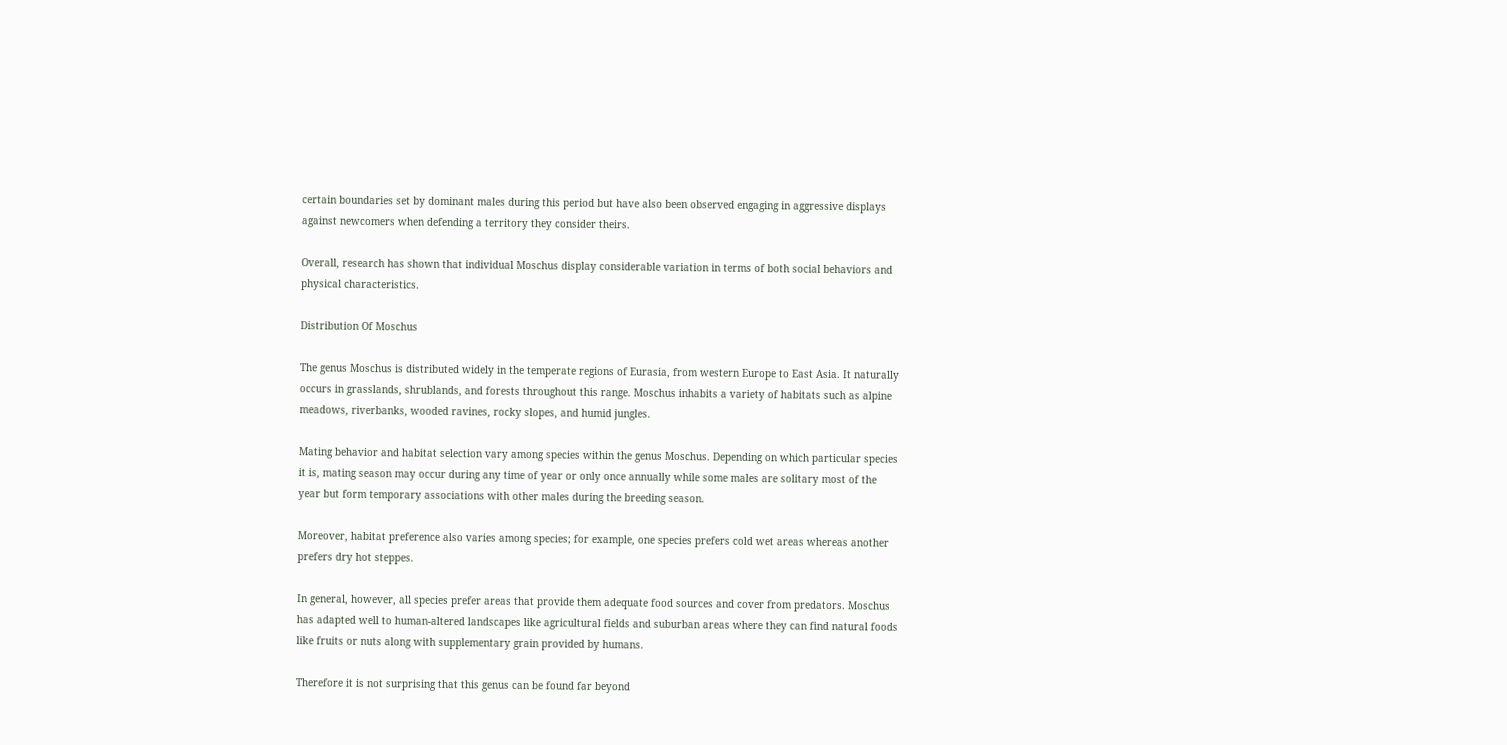certain boundaries set by dominant males during this period but have also been observed engaging in aggressive displays against newcomers when defending a territory they consider theirs.

Overall, research has shown that individual Moschus display considerable variation in terms of both social behaviors and physical characteristics.

Distribution Of Moschus

The genus Moschus is distributed widely in the temperate regions of Eurasia, from western Europe to East Asia. It naturally occurs in grasslands, shrublands, and forests throughout this range. Moschus inhabits a variety of habitats such as alpine meadows, riverbanks, wooded ravines, rocky slopes, and humid jungles.

Mating behavior and habitat selection vary among species within the genus Moschus. Depending on which particular species it is, mating season may occur during any time of year or only once annually while some males are solitary most of the year but form temporary associations with other males during the breeding season.

Moreover, habitat preference also varies among species; for example, one species prefers cold wet areas whereas another prefers dry hot steppes.

In general, however, all species prefer areas that provide them adequate food sources and cover from predators. Moschus has adapted well to human-altered landscapes like agricultural fields and suburban areas where they can find natural foods like fruits or nuts along with supplementary grain provided by humans.

Therefore it is not surprising that this genus can be found far beyond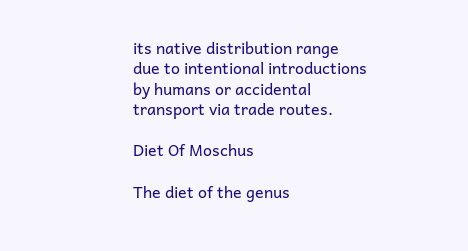its native distribution range due to intentional introductions by humans or accidental transport via trade routes.

Diet Of Moschus

The diet of the genus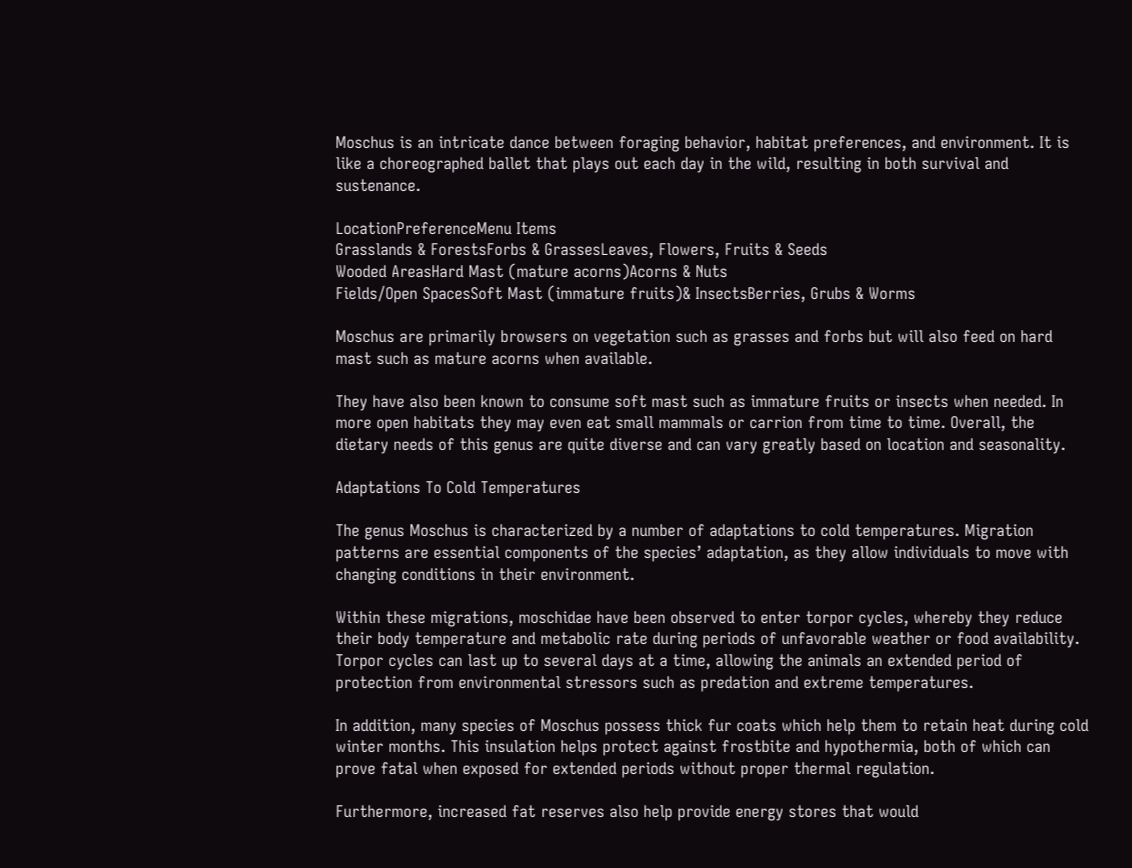Moschus is an intricate dance between foraging behavior, habitat preferences, and environment. It is like a choreographed ballet that plays out each day in the wild, resulting in both survival and sustenance.

LocationPreferenceMenu Items
Grasslands & ForestsForbs & GrassesLeaves, Flowers, Fruits & Seeds
Wooded AreasHard Mast (mature acorns)Acorns & Nuts
Fields/Open SpacesSoft Mast (immature fruits)& InsectsBerries, Grubs & Worms

Moschus are primarily browsers on vegetation such as grasses and forbs but will also feed on hard mast such as mature acorns when available.

They have also been known to consume soft mast such as immature fruits or insects when needed. In more open habitats they may even eat small mammals or carrion from time to time. Overall, the dietary needs of this genus are quite diverse and can vary greatly based on location and seasonality.

Adaptations To Cold Temperatures

The genus Moschus is characterized by a number of adaptations to cold temperatures. Migration patterns are essential components of the species’ adaptation, as they allow individuals to move with changing conditions in their environment.

Within these migrations, moschidae have been observed to enter torpor cycles, whereby they reduce their body temperature and metabolic rate during periods of unfavorable weather or food availability. Torpor cycles can last up to several days at a time, allowing the animals an extended period of protection from environmental stressors such as predation and extreme temperatures.

In addition, many species of Moschus possess thick fur coats which help them to retain heat during cold winter months. This insulation helps protect against frostbite and hypothermia, both of which can prove fatal when exposed for extended periods without proper thermal regulation.

Furthermore, increased fat reserves also help provide energy stores that would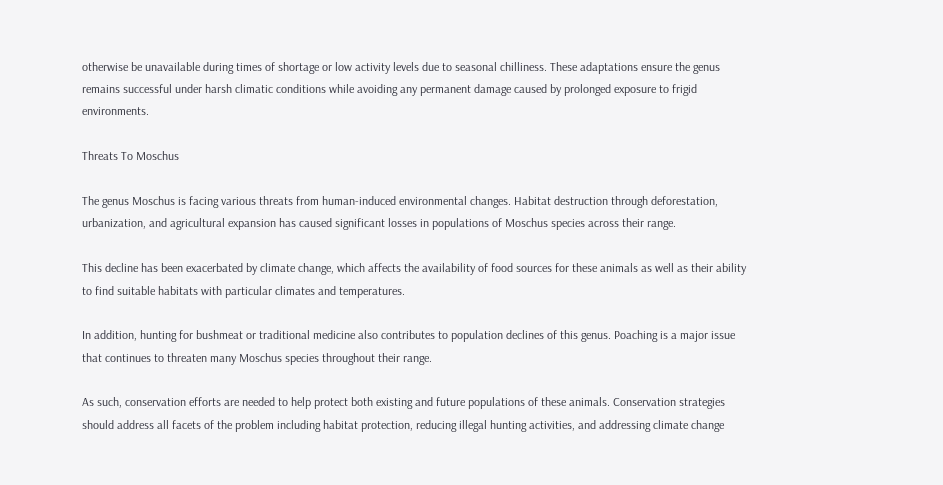otherwise be unavailable during times of shortage or low activity levels due to seasonal chilliness. These adaptations ensure the genus remains successful under harsh climatic conditions while avoiding any permanent damage caused by prolonged exposure to frigid environments.

Threats To Moschus

The genus Moschus is facing various threats from human-induced environmental changes. Habitat destruction through deforestation, urbanization, and agricultural expansion has caused significant losses in populations of Moschus species across their range.

This decline has been exacerbated by climate change, which affects the availability of food sources for these animals as well as their ability to find suitable habitats with particular climates and temperatures.

In addition, hunting for bushmeat or traditional medicine also contributes to population declines of this genus. Poaching is a major issue that continues to threaten many Moschus species throughout their range.

As such, conservation efforts are needed to help protect both existing and future populations of these animals. Conservation strategies should address all facets of the problem including habitat protection, reducing illegal hunting activities, and addressing climate change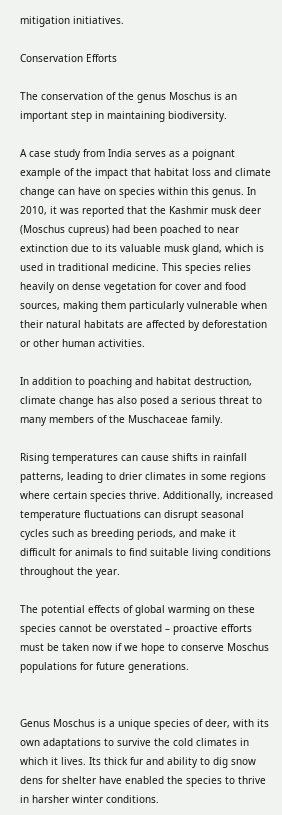mitigation initiatives.

Conservation Efforts

The conservation of the genus Moschus is an important step in maintaining biodiversity.

A case study from India serves as a poignant example of the impact that habitat loss and climate change can have on species within this genus. In 2010, it was reported that the Kashmir musk deer (Moschus cupreus) had been poached to near extinction due to its valuable musk gland, which is used in traditional medicine. This species relies heavily on dense vegetation for cover and food sources, making them particularly vulnerable when their natural habitats are affected by deforestation or other human activities.

In addition to poaching and habitat destruction, climate change has also posed a serious threat to many members of the Muschaceae family.

Rising temperatures can cause shifts in rainfall patterns, leading to drier climates in some regions where certain species thrive. Additionally, increased temperature fluctuations can disrupt seasonal cycles such as breeding periods, and make it difficult for animals to find suitable living conditions throughout the year.

The potential effects of global warming on these species cannot be overstated – proactive efforts must be taken now if we hope to conserve Moschus populations for future generations.


Genus Moschus is a unique species of deer, with its own adaptations to survive the cold climates in which it lives. Its thick fur and ability to dig snow dens for shelter have enabled the species to thrive in harsher winter conditions.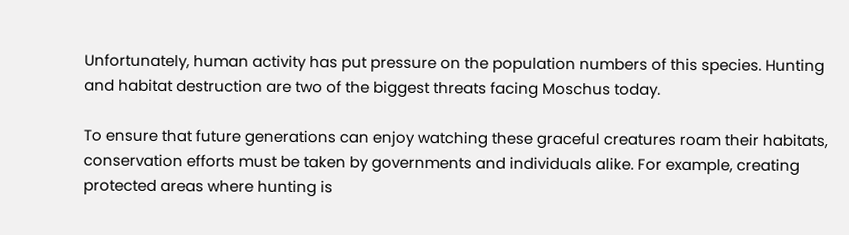Unfortunately, human activity has put pressure on the population numbers of this species. Hunting and habitat destruction are two of the biggest threats facing Moschus today.

To ensure that future generations can enjoy watching these graceful creatures roam their habitats, conservation efforts must be taken by governments and individuals alike. For example, creating protected areas where hunting is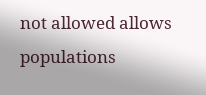not allowed allows populations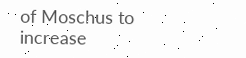of Moschus to increase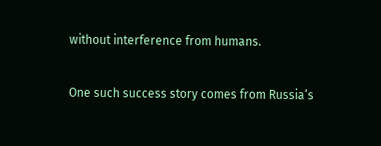without interference from humans.

One such success story comes from Russia’s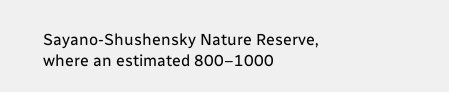Sayano-Shushensky Nature Reserve, where an estimated 800–1000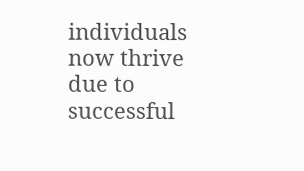individuals now thrive due to successful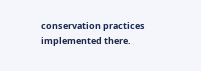conservation practices implemented there.